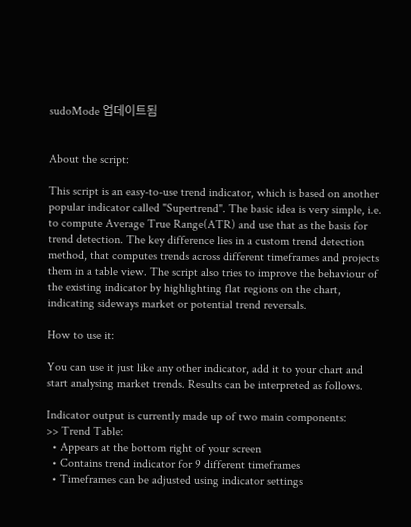sudoMode 업데이트됨


About the script:

This script is an easy-to-use trend indicator, which is based on another popular indicator called "Supertrend". The basic idea is very simple, i.e. to compute Average True Range(ATR) and use that as the basis for trend detection. The key difference lies in a custom trend detection method, that computes trends across different timeframes and projects them in a table view. The script also tries to improve the behaviour of the existing indicator by highlighting flat regions on the chart, indicating sideways market or potential trend reversals.

How to use it:

You can use it just like any other indicator, add it to your chart and start analysing market trends. Results can be interpreted as follows.

Indicator output is currently made up of two main components:
>> Trend Table:
  • Appears at the bottom right of your screen
  • Contains trend indicator for 9 different timeframes
  • Timeframes can be adjusted using indicator settings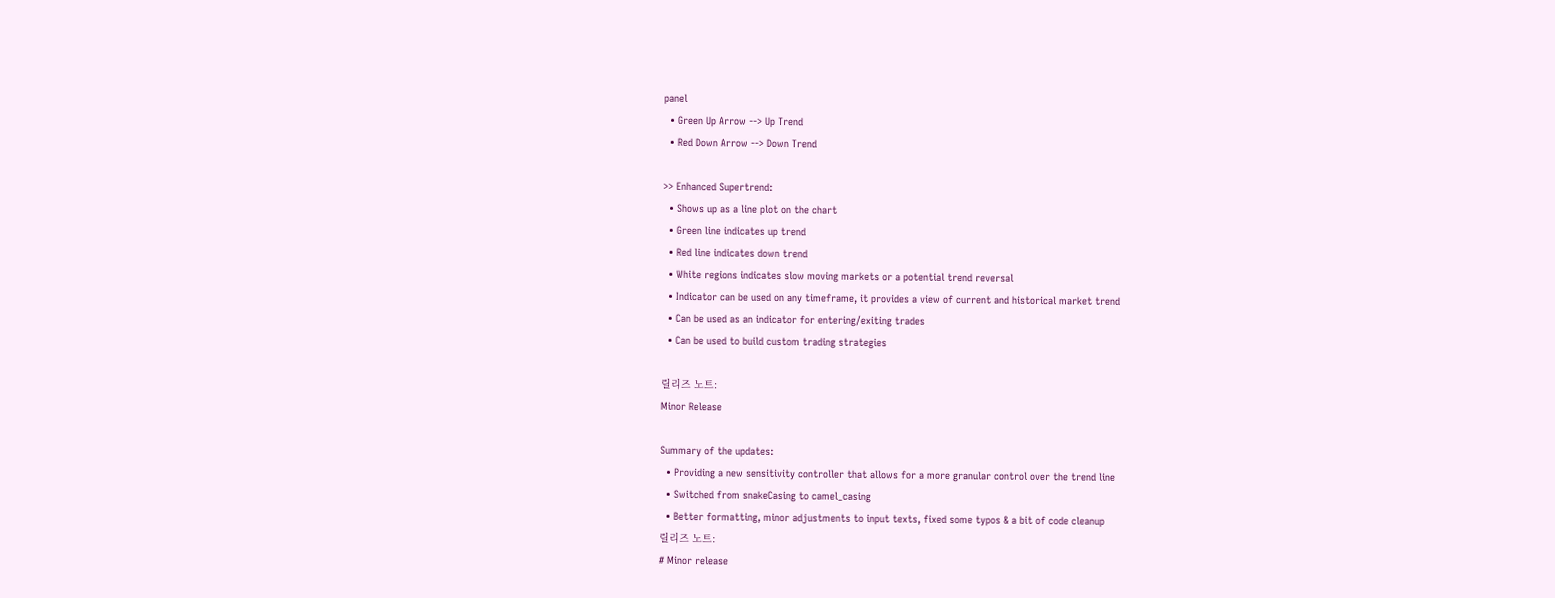panel
  • Green Up Arrow --> Up Trend
  • Red Down Arrow --> Down Trend

>> Enhanced Supertrend:
  • Shows up as a line plot on the chart
  • Green line indicates up trend
  • Red line indicates down trend
  • White regions indicates slow moving markets or a potential trend reversal
  • Indicator can be used on any timeframe, it provides a view of current and historical market trend
  • Can be used as an indicator for entering/exiting trades
  • Can be used to build custom trading strategies

릴리즈 노트:
Minor Release

Summary of the updates:
  • Providing a new sensitivity controller that allows for a more granular control over the trend line
  • Switched from snakeCasing to camel_casing
  • Better formatting, minor adjustments to input texts, fixed some typos & a bit of code cleanup
릴리즈 노트:
# Minor release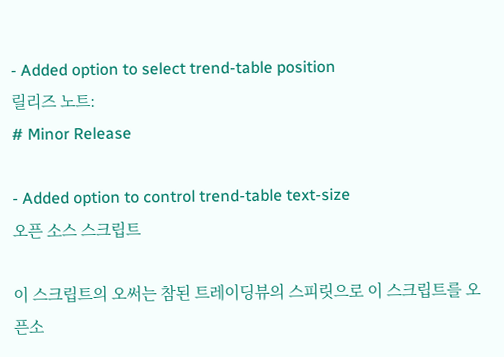- Added option to select trend-table position
릴리즈 노트:
# Minor Release

- Added option to control trend-table text-size
오픈 소스 스크립트

이 스크립트의 오써는 참된 트레이딩뷰의 스피릿으로 이 스크립트를 오픈소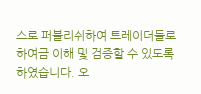스로 퍼블리쉬하여 트레이더들로 하여금 이해 및 검증할 수 있도록 하였습니다. 오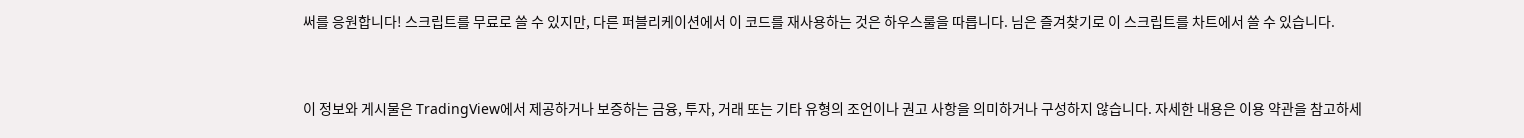써를 응원합니다! 스크립트를 무료로 쓸 수 있지만, 다른 퍼블리케이션에서 이 코드를 재사용하는 것은 하우스룰을 따릅니다. 님은 즐겨찾기로 이 스크립트를 차트에서 쓸 수 있습니다.


이 정보와 게시물은 TradingView에서 제공하거나 보증하는 금융, 투자, 거래 또는 기타 유형의 조언이나 권고 사항을 의미하거나 구성하지 않습니다. 자세한 내용은 이용 약관을 참고하세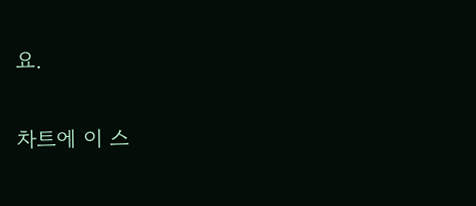요.

차트에 이 스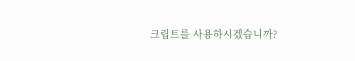크립트를 사용하시겠습니까?